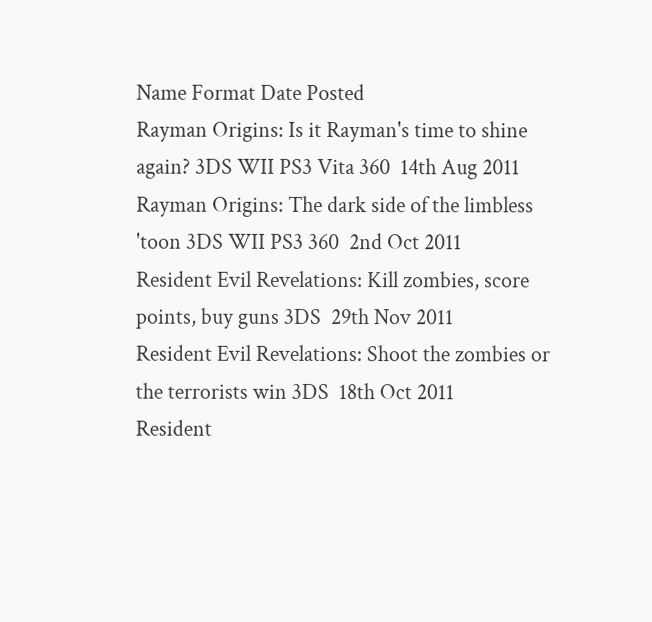Name Format Date Posted
Rayman Origins: Is it Rayman's time to shine again? 3DS WII PS3 Vita 360  14th Aug 2011
Rayman Origins: The dark side of the limbless 'toon 3DS WII PS3 360  2nd Oct 2011
Resident Evil Revelations: Kill zombies, score points, buy guns 3DS  29th Nov 2011
Resident Evil Revelations: Shoot the zombies or the terrorists win 3DS  18th Oct 2011
Resident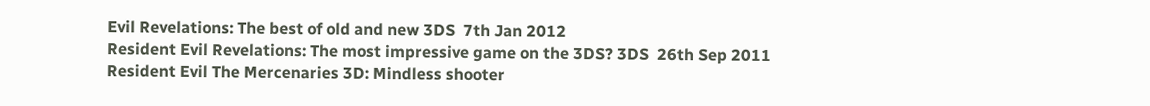Evil Revelations: The best of old and new 3DS  7th Jan 2012
Resident Evil Revelations: The most impressive game on the 3DS? 3DS  26th Sep 2011
Resident Evil The Mercenaries 3D: Mindless shooter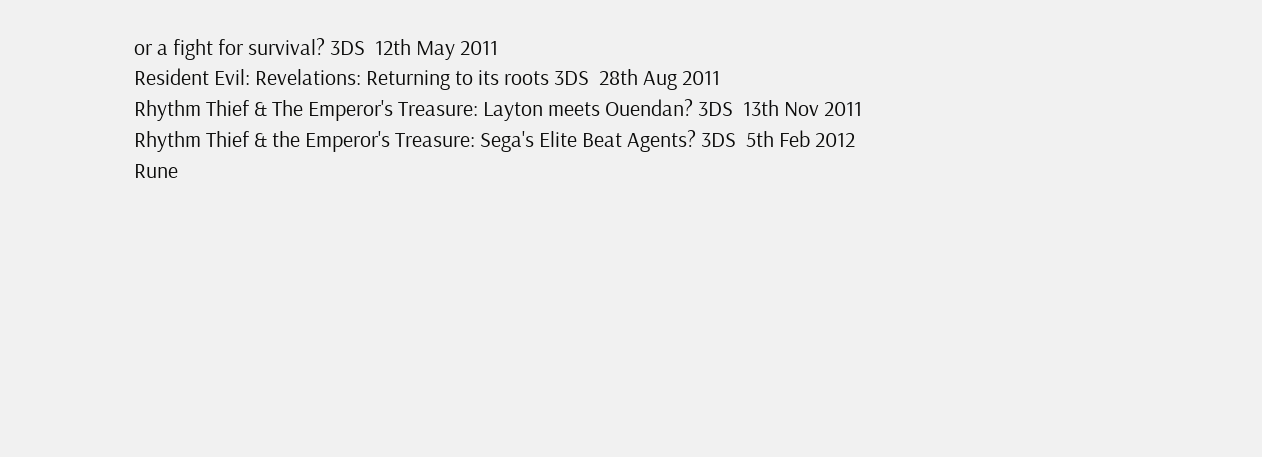or a fight for survival? 3DS  12th May 2011
Resident Evil: Revelations: Returning to its roots 3DS  28th Aug 2011
Rhythm Thief & The Emperor's Treasure: Layton meets Ouendan? 3DS  13th Nov 2011
Rhythm Thief & the Emperor's Treasure: Sega's Elite Beat Agents? 3DS  5th Feb 2012
Rune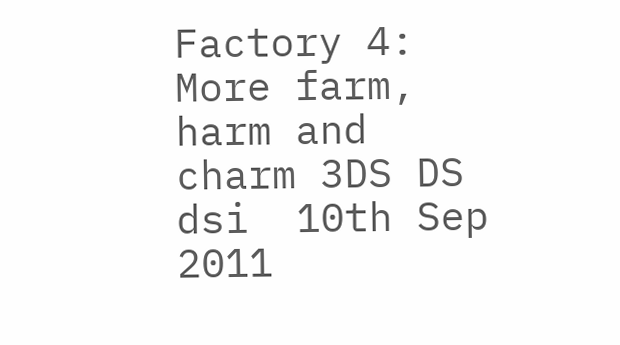Factory 4: More farm, harm and charm 3DS DS dsi  10th Sep 2011